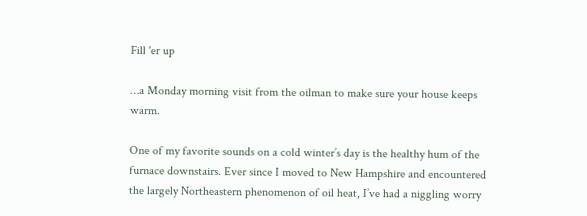Fill 'er up

…a Monday morning visit from the oilman to make sure your house keeps warm.

One of my favorite sounds on a cold winter’s day is the healthy hum of the furnace downstairs. Ever since I moved to New Hampshire and encountered the largely Northeastern phenomenon of oil heat, I’ve had a niggling worry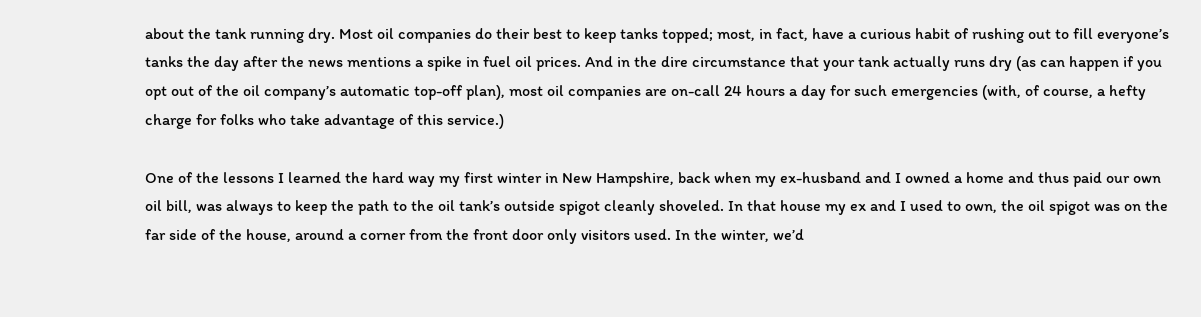about the tank running dry. Most oil companies do their best to keep tanks topped; most, in fact, have a curious habit of rushing out to fill everyone’s tanks the day after the news mentions a spike in fuel oil prices. And in the dire circumstance that your tank actually runs dry (as can happen if you opt out of the oil company’s automatic top-off plan), most oil companies are on-call 24 hours a day for such emergencies (with, of course, a hefty charge for folks who take advantage of this service.)

One of the lessons I learned the hard way my first winter in New Hampshire, back when my ex-husband and I owned a home and thus paid our own oil bill, was always to keep the path to the oil tank’s outside spigot cleanly shoveled. In that house my ex and I used to own, the oil spigot was on the far side of the house, around a corner from the front door only visitors used. In the winter, we’d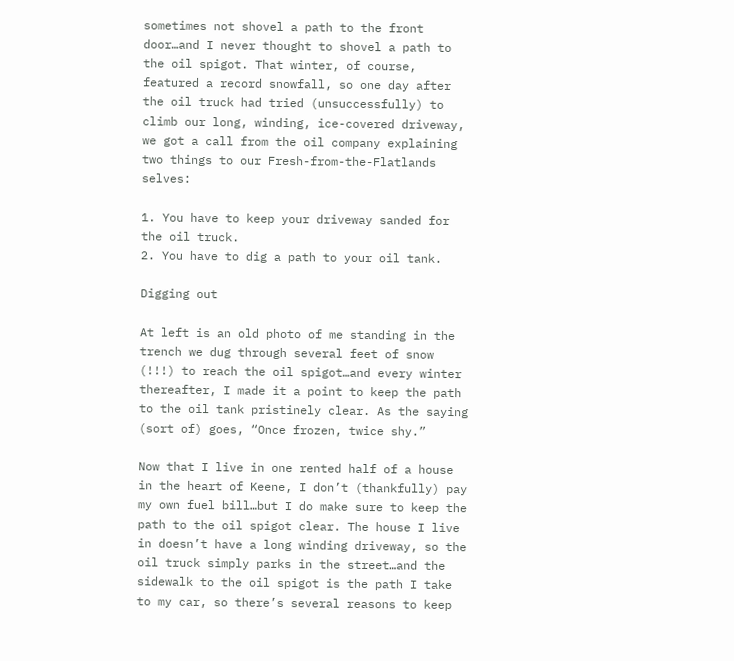sometimes not shovel a path to the front door…and I never thought to shovel a path to the oil spigot. That winter, of course, featured a record snowfall, so one day after the oil truck had tried (unsuccessfully) to climb our long, winding, ice-covered driveway, we got a call from the oil company explaining two things to our Fresh-from-the-Flatlands selves:

1. You have to keep your driveway sanded for the oil truck.
2. You have to dig a path to your oil tank.

Digging out

At left is an old photo of me standing in the trench we dug through several feet of snow (!!!) to reach the oil spigot…and every winter thereafter, I made it a point to keep the path to the oil tank pristinely clear. As the saying (sort of) goes, “Once frozen, twice shy.”

Now that I live in one rented half of a house in the heart of Keene, I don’t (thankfully) pay my own fuel bill…but I do make sure to keep the path to the oil spigot clear. The house I live in doesn’t have a long winding driveway, so the oil truck simply parks in the street…and the sidewalk to the oil spigot is the path I take to my car, so there’s several reasons to keep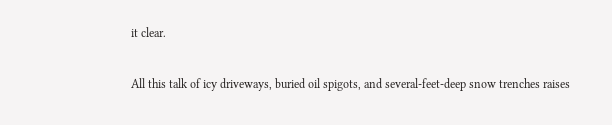it clear.

All this talk of icy driveways, buried oil spigots, and several-feet-deep snow trenches raises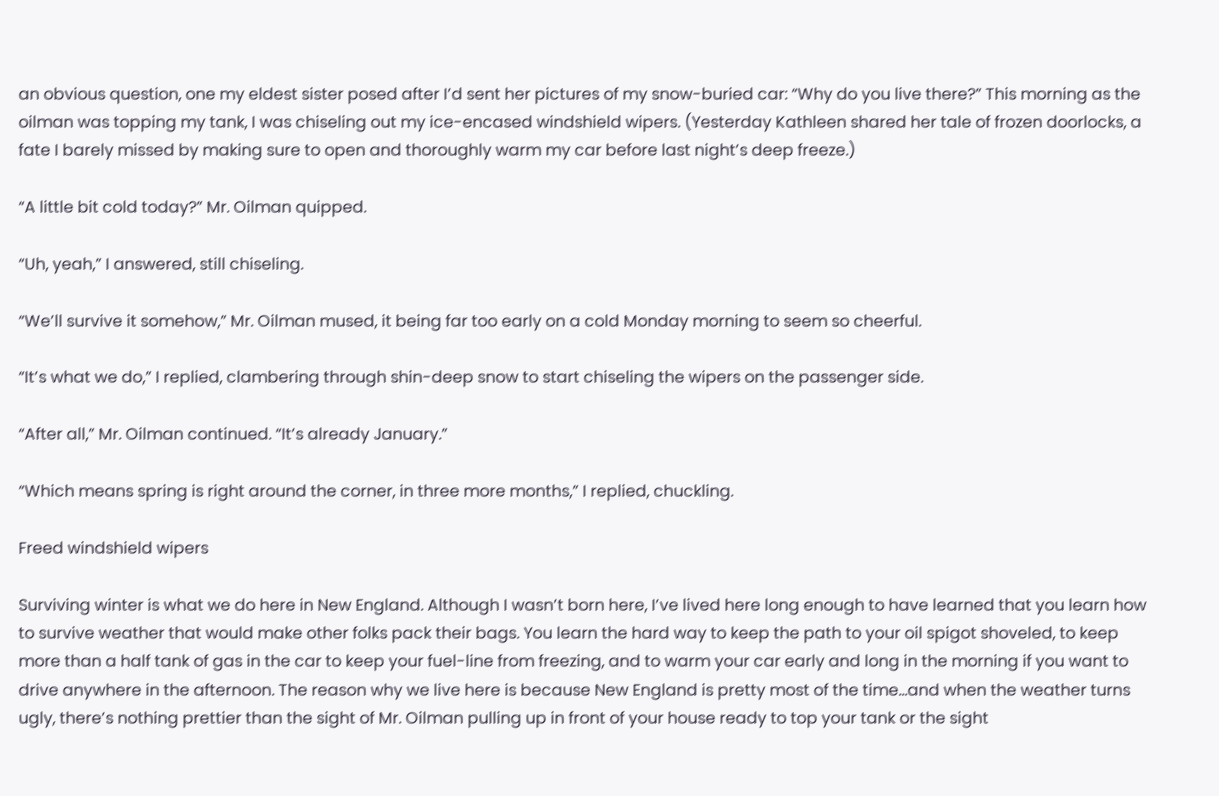an obvious question, one my eldest sister posed after I’d sent her pictures of my snow-buried car: “Why do you live there?” This morning as the oilman was topping my tank, I was chiseling out my ice-encased windshield wipers. (Yesterday Kathleen shared her tale of frozen doorlocks, a fate I barely missed by making sure to open and thoroughly warm my car before last night’s deep freeze.)

“A little bit cold today?” Mr. Oilman quipped.

“Uh, yeah,” I answered, still chiseling.

“We’ll survive it somehow,” Mr. Oilman mused, it being far too early on a cold Monday morning to seem so cheerful.

“It’s what we do,” I replied, clambering through shin-deep snow to start chiseling the wipers on the passenger side.

“After all,” Mr. Oilman continued. “It’s already January.”

“Which means spring is right around the corner, in three more months,” I replied, chuckling.

Freed windshield wipers

Surviving winter is what we do here in New England. Although I wasn’t born here, I’ve lived here long enough to have learned that you learn how to survive weather that would make other folks pack their bags. You learn the hard way to keep the path to your oil spigot shoveled, to keep more than a half tank of gas in the car to keep your fuel-line from freezing, and to warm your car early and long in the morning if you want to drive anywhere in the afternoon. The reason why we live here is because New England is pretty most of the time…and when the weather turns ugly, there’s nothing prettier than the sight of Mr. Oilman pulling up in front of your house ready to top your tank or the sight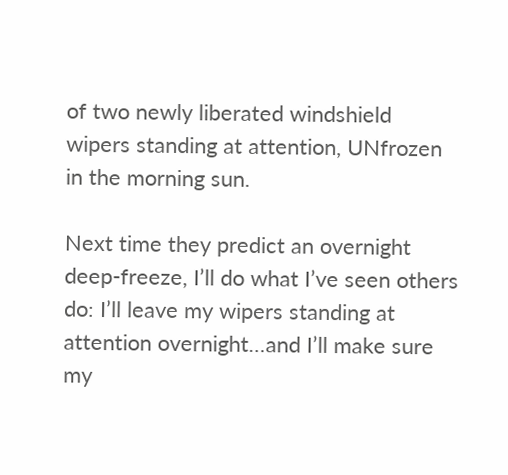of two newly liberated windshield wipers standing at attention, UNfrozen in the morning sun.

Next time they predict an overnight deep-freeze, I’ll do what I’ve seen others do: I’ll leave my wipers standing at attention overnight…and I’ll make sure my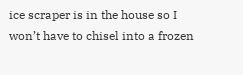ice scraper is in the house so I won’t have to chisel into a frozen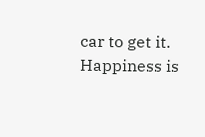car to get it. Happiness is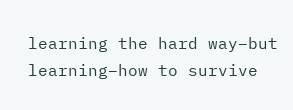learning the hard way–but learning–how to survive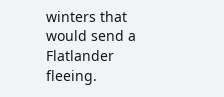winters that would send a Flatlander fleeing.